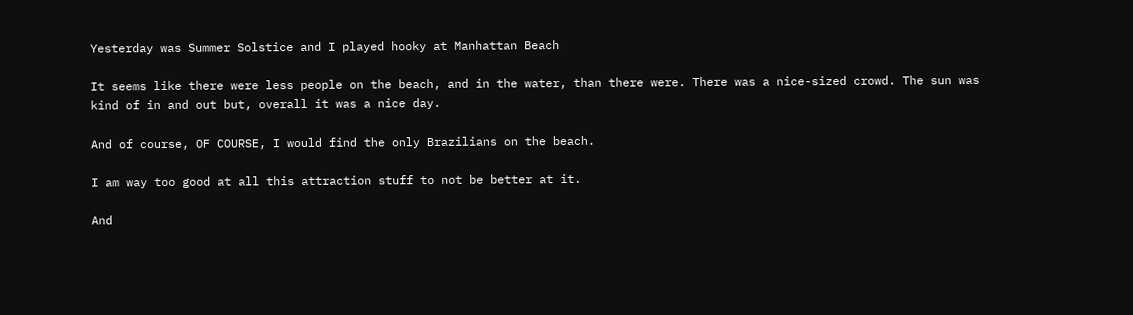Yesterday was Summer Solstice and I played hooky at Manhattan Beach

It seems like there were less people on the beach, and in the water, than there were. There was a nice-sized crowd. The sun was kind of in and out but, overall it was a nice day.

And of course, OF COURSE, I would find the only Brazilians on the beach.

I am way too good at all this attraction stuff to not be better at it.

And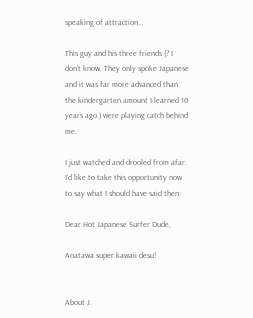speaking of attraction…

This guy and his three friends (? I don’t know. They only spoke Japanese and it was far more advanced than the kindergarten amount I learned 10 years ago.) were playing catch behind me.

I just watched and drooled from afar. I’d like to take this opportunity now to say what I should have said then:

Dear Hot Japanese Surfer Dude,

Anatawa super kawaii desu!


About J.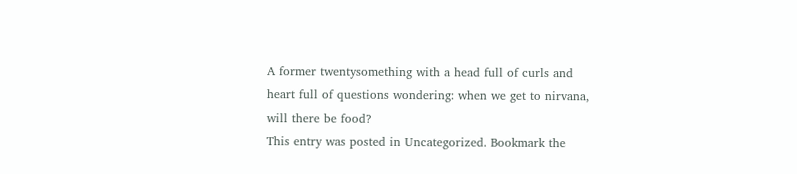A former twentysomething with a head full of curls and heart full of questions wondering: when we get to nirvana, will there be food?
This entry was posted in Uncategorized. Bookmark the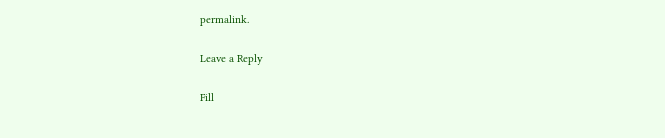permalink.

Leave a Reply

Fill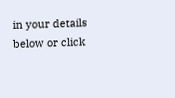in your details below or click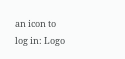an icon to log in: Logo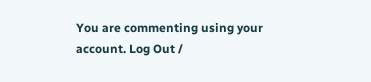You are commenting using your account. Log Out /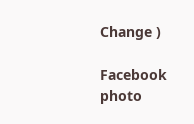Change )

Facebook photo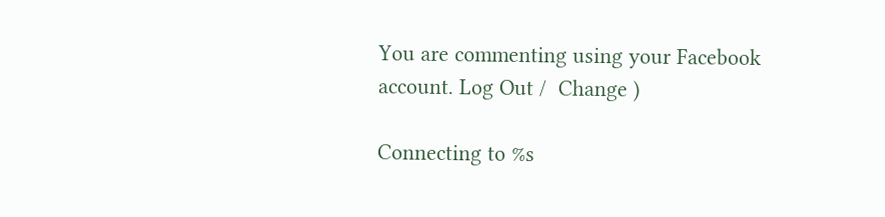You are commenting using your Facebook account. Log Out /  Change )

Connecting to %s